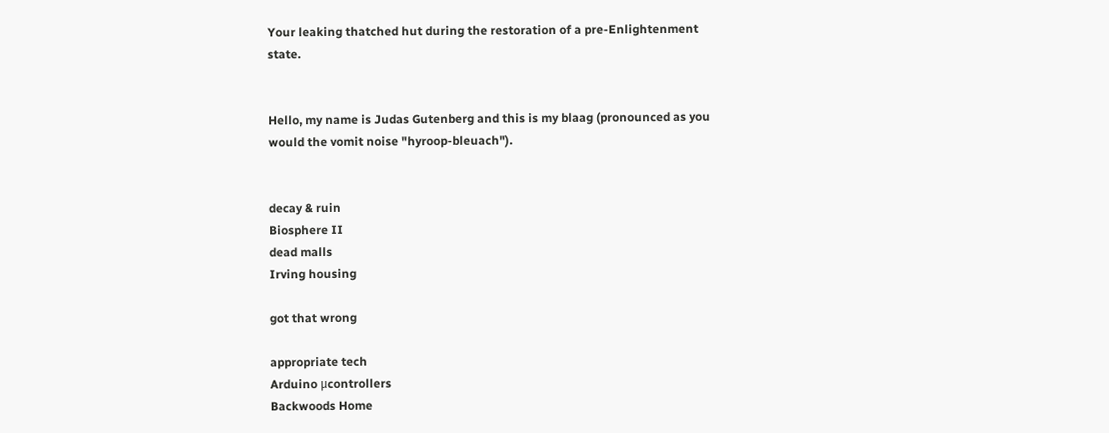Your leaking thatched hut during the restoration of a pre-Enlightenment state.


Hello, my name is Judas Gutenberg and this is my blaag (pronounced as you would the vomit noise "hyroop-bleuach").


decay & ruin
Biosphere II
dead malls
Irving housing

got that wrong

appropriate tech
Arduino μcontrollers
Backwoods Home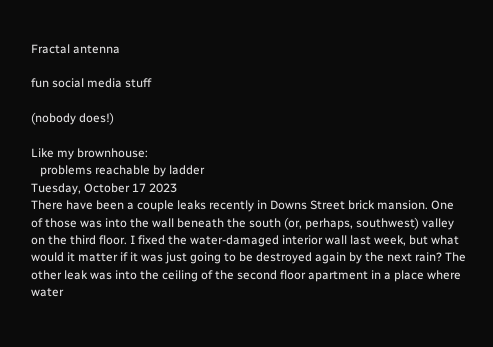Fractal antenna

fun social media stuff

(nobody does!)

Like my brownhouse:
   problems reachable by ladder
Tuesday, October 17 2023
There have been a couple leaks recently in Downs Street brick mansion. One of those was into the wall beneath the south (or, perhaps, southwest) valley on the third floor. I fixed the water-damaged interior wall last week, but what would it matter if it was just going to be destroyed again by the next rain? The other leak was into the ceiling of the second floor apartment in a place where water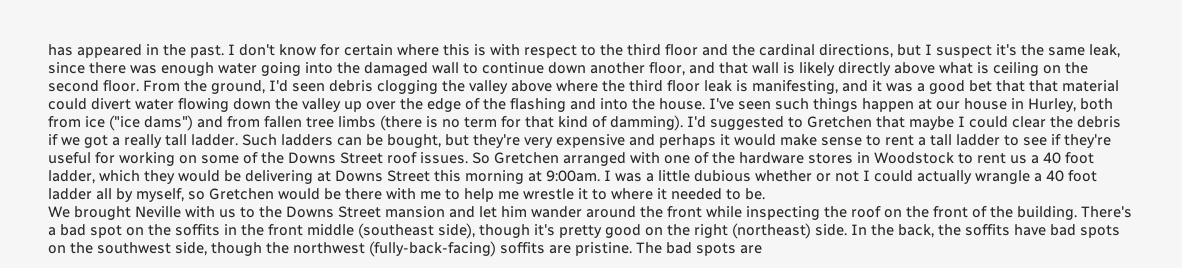has appeared in the past. I don't know for certain where this is with respect to the third floor and the cardinal directions, but I suspect it's the same leak, since there was enough water going into the damaged wall to continue down another floor, and that wall is likely directly above what is ceiling on the second floor. From the ground, I'd seen debris clogging the valley above where the third floor leak is manifesting, and it was a good bet that that material could divert water flowing down the valley up over the edge of the flashing and into the house. I've seen such things happen at our house in Hurley, both from ice ("ice dams") and from fallen tree limbs (there is no term for that kind of damming). I'd suggested to Gretchen that maybe I could clear the debris if we got a really tall ladder. Such ladders can be bought, but they're very expensive and perhaps it would make sense to rent a tall ladder to see if they're useful for working on some of the Downs Street roof issues. So Gretchen arranged with one of the hardware stores in Woodstock to rent us a 40 foot ladder, which they would be delivering at Downs Street this morning at 9:00am. I was a little dubious whether or not I could actually wrangle a 40 foot ladder all by myself, so Gretchen would be there with me to help me wrestle it to where it needed to be.
We brought Neville with us to the Downs Street mansion and let him wander around the front while inspecting the roof on the front of the building. There's a bad spot on the soffits in the front middle (southeast side), though it's pretty good on the right (northeast) side. In the back, the soffits have bad spots on the southwest side, though the northwest (fully-back-facing) soffits are pristine. The bad spots are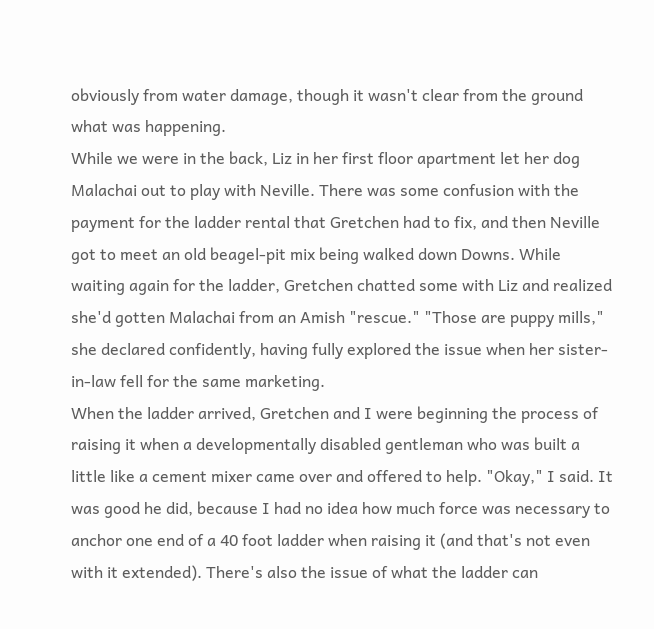obviously from water damage, though it wasn't clear from the ground what was happening.
While we were in the back, Liz in her first floor apartment let her dog Malachai out to play with Neville. There was some confusion with the payment for the ladder rental that Gretchen had to fix, and then Neville got to meet an old beagel-pit mix being walked down Downs. While waiting again for the ladder, Gretchen chatted some with Liz and realized she'd gotten Malachai from an Amish "rescue." "Those are puppy mills," she declared confidently, having fully explored the issue when her sister-in-law fell for the same marketing.
When the ladder arrived, Gretchen and I were beginning the process of raising it when a developmentally disabled gentleman who was built a little like a cement mixer came over and offered to help. "Okay," I said. It was good he did, because I had no idea how much force was necessary to anchor one end of a 40 foot ladder when raising it (and that's not even with it extended). There's also the issue of what the ladder can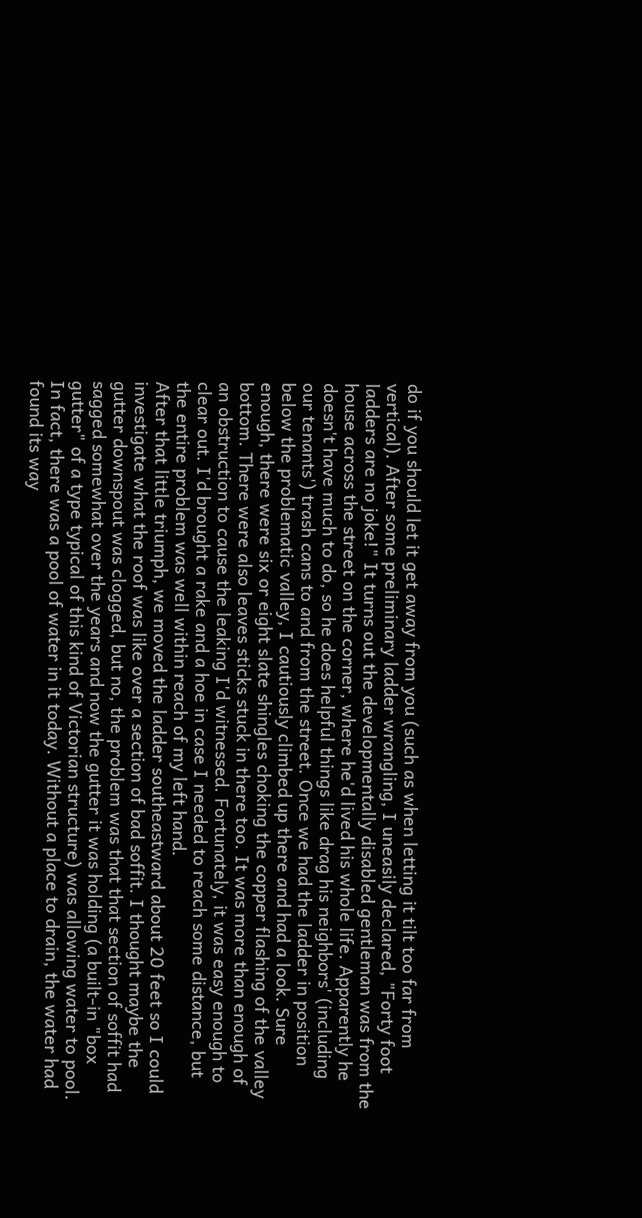do if you should let it get away from you (such as when letting it tilt too far from vertical). After some preliminary ladder wrangling, I uneasily declared, "Forty foot ladders are no joke!" It turns out the developmentally disabled gentleman was from the house across the street on the corner, where he'd lived his whole life. Apparently he doesn't have much to do, so he does helpful things like drag his neighbors' (including our tenants') trash cans to and from the street. Once we had the ladder in position below the problematic valley, I cautiously climbed up there and had a look. Sure enough, there were six or eight slate shingles choking the copper flashing of the valley bottom. There were also leaves sticks stuck in there too. It was more than enough of an obstruction to cause the leaking I'd witnessed. Fortunately, it was easy enough to clear out. I'd brought a rake and a hoe in case I needed to reach some distance, but the entire problem was well within reach of my left hand.
After that little triumph, we moved the ladder southeastward about 20 feet so I could investigate what the roof was like over a section of bad soffit. I thought maybe the gutter downspout was clogged, but no, the problem was that that section of soffit had sagged somewhat over the years and now the gutter it was holding (a built-in "box gutter" of a type typical of this kind of Victorian structure) was allowing water to pool. In fact, there was a pool of water in it today. Without a place to drain, the water had found its way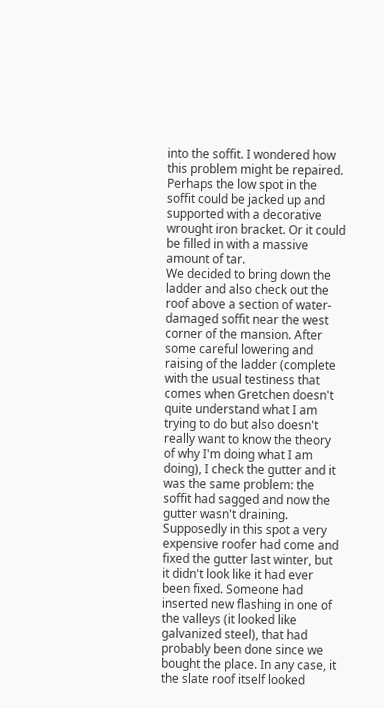into the soffit. I wondered how this problem might be repaired. Perhaps the low spot in the soffit could be jacked up and supported with a decorative wrought iron bracket. Or it could be filled in with a massive amount of tar.
We decided to bring down the ladder and also check out the roof above a section of water-damaged soffit near the west corner of the mansion. After some careful lowering and raising of the ladder (complete with the usual testiness that comes when Gretchen doesn't quite understand what I am trying to do but also doesn't really want to know the theory of why I'm doing what I am doing), I check the gutter and it was the same problem: the soffit had sagged and now the gutter wasn't draining. Supposedly in this spot a very expensive roofer had come and fixed the gutter last winter, but it didn't look like it had ever been fixed. Someone had inserted new flashing in one of the valleys (it looked like galvanized steel), that had probably been done since we bought the place. In any case, it the slate roof itself looked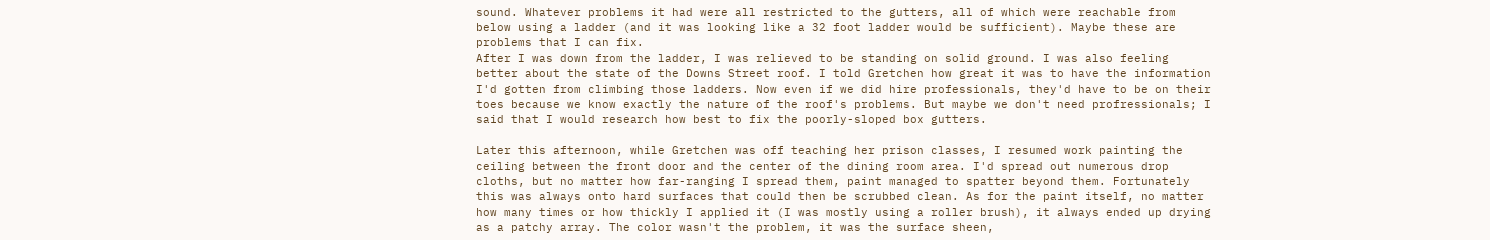sound. Whatever problems it had were all restricted to the gutters, all of which were reachable from below using a ladder (and it was looking like a 32 foot ladder would be sufficient). Maybe these are problems that I can fix.
After I was down from the ladder, I was relieved to be standing on solid ground. I was also feeling better about the state of the Downs Street roof. I told Gretchen how great it was to have the information I'd gotten from climbing those ladders. Now even if we did hire professionals, they'd have to be on their toes because we know exactly the nature of the roof's problems. But maybe we don't need profressionals; I said that I would research how best to fix the poorly-sloped box gutters.

Later this afternoon, while Gretchen was off teaching her prison classes, I resumed work painting the ceiling between the front door and the center of the dining room area. I'd spread out numerous drop cloths, but no matter how far-ranging I spread them, paint managed to spatter beyond them. Fortunately this was always onto hard surfaces that could then be scrubbed clean. As for the paint itself, no matter how many times or how thickly I applied it (I was mostly using a roller brush), it always ended up drying as a patchy array. The color wasn't the problem, it was the surface sheen,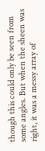though this could only be seen from some angles. But when the sheen was right, it was a messy array of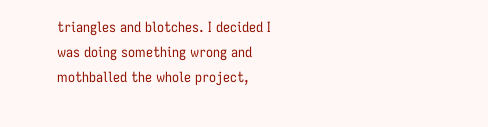triangles and blotches. I decided I was doing something wrong and mothballed the whole project,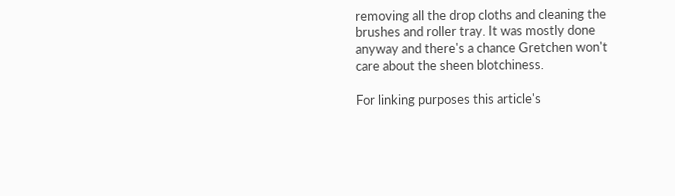removing all the drop cloths and cleaning the brushes and roller tray. It was mostly done anyway and there's a chance Gretchen won't care about the sheen blotchiness.

For linking purposes this article's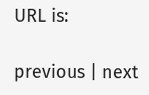URL is:

previous | next